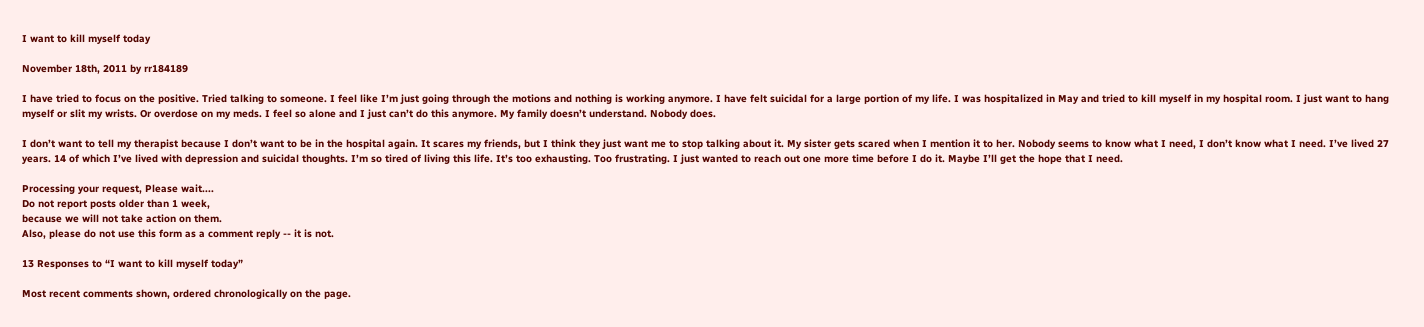I want to kill myself today

November 18th, 2011 by rr184189

I have tried to focus on the positive. Tried talking to someone. I feel like I’m just going through the motions and nothing is working anymore. I have felt suicidal for a large portion of my life. I was hospitalized in May and tried to kill myself in my hospital room. I just want to hang myself or slit my wrists. Or overdose on my meds. I feel so alone and I just can’t do this anymore. My family doesn’t understand. Nobody does.

I don’t want to tell my therapist because I don’t want to be in the hospital again. It scares my friends, but I think they just want me to stop talking about it. My sister gets scared when I mention it to her. Nobody seems to know what I need, I don’t know what I need. I’ve lived 27 years. 14 of which I’ve lived with depression and suicidal thoughts. I’m so tired of living this life. It’s too exhausting. Too frustrating. I just wanted to reach out one more time before I do it. Maybe I’ll get the hope that I need.

Processing your request, Please wait....
Do not report posts older than 1 week,
because we will not take action on them.
Also, please do not use this form as a comment reply -- it is not.

13 Responses to “I want to kill myself today”

Most recent comments shown, ordered chronologically on the page.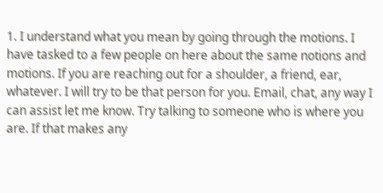1. I understand what you mean by going through the motions. I have tasked to a few people on here about the same notions and motions. If you are reaching out for a shoulder, a friend, ear, whatever. I will try to be that person for you. Email, chat, any way I can assist let me know. Try talking to someone who is where you are. If that makes any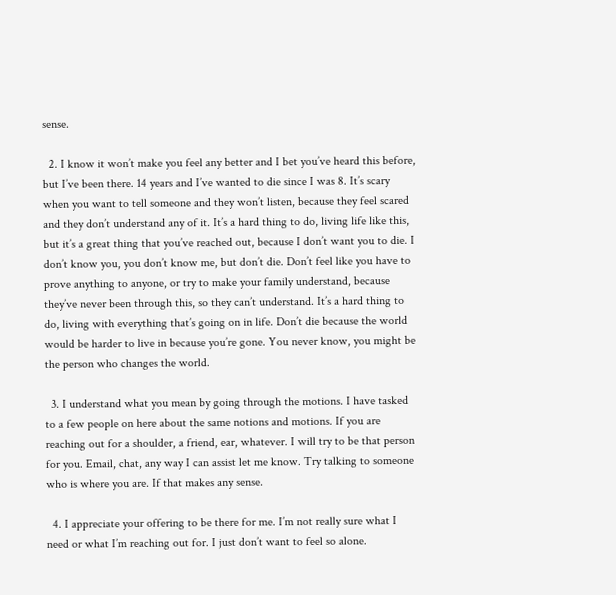sense.

  2. I know it won’t make you feel any better and I bet you’ve heard this before, but I’ve been there. 14 years and I’ve wanted to die since I was 8. It’s scary when you want to tell someone and they won’t listen, because they feel scared and they don’t understand any of it. It’s a hard thing to do, living life like this, but it’s a great thing that you’ve reached out, because I don’t want you to die. I don’t know you, you don’t know me, but don’t die. Don’t feel like you have to prove anything to anyone, or try to make your family understand, because they’ve never been through this, so they can’t understand. It’s a hard thing to do, living with everything that’s going on in life. Don’t die because the world would be harder to live in because you’re gone. You never know, you might be the person who changes the world.

  3. I understand what you mean by going through the motions. I have tasked to a few people on here about the same notions and motions. If you are reaching out for a shoulder, a friend, ear, whatever. I will try to be that person for you. Email, chat, any way I can assist let me know. Try talking to someone who is where you are. If that makes any sense.

  4. I appreciate your offering to be there for me. I’m not really sure what I need or what I’m reaching out for. I just don’t want to feel so alone.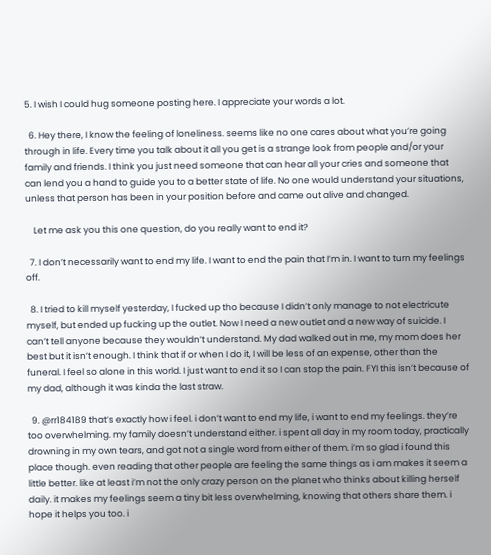5. I wish I could hug someone posting here. I appreciate your words a lot.

  6. Hey there, I know the feeling of loneliness. seems like no one cares about what you’re going through in life. Every time you talk about it all you get is a strange look from people and/or your family and friends. I think you just need someone that can hear all your cries and someone that can lend you a hand to guide you to a better state of life. No one would understand your situations, unless that person has been in your position before and came out alive and changed.

    Let me ask you this one question, do you really want to end it?

  7. I don’t necessarily want to end my life. I want to end the pain that I’m in. I want to turn my feelings off.

  8. I tried to kill myself yesterday, I fucked up tho because I didn’t only manage to not electricute myself, but ended up fucking up the outlet. Now I need a new outlet and a new way of suicide. I can’t tell anyone because they wouldn’t understand. My dad walked out in me, my mom does her best but it isn’t enough. I think that if or when I do it, I will be less of an expense, other than the funeral. I feel so alone in this world. I just want to end it so I can stop the pain. FYI this isn’t because of my dad, although it was kinda the last straw.

  9. @rr184189 that’s exactly how i feel. i don’t want to end my life, i want to end my feelings. they’re too overwhelming. my family doesn’t understand either. i spent all day in my room today, practically drowning in my own tears, and got not a single word from either of them. i’m so glad i found this place though. even reading that other people are feeling the same things as i am makes it seem a little better. like at least i’m not the only crazy person on the planet who thinks about killing herself daily. it makes my feelings seem a tiny bit less overwhelming, knowing that others share them. i hope it helps you too. i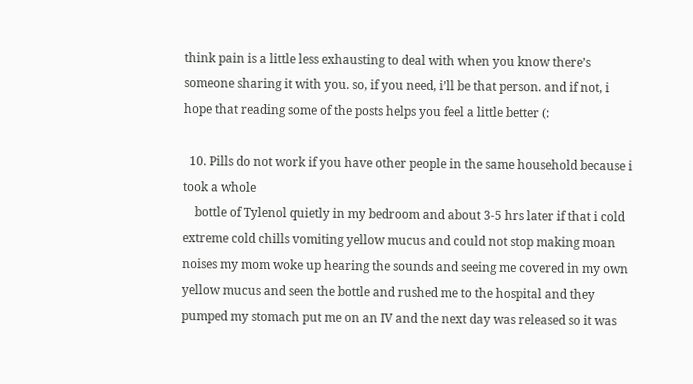think pain is a little less exhausting to deal with when you know there’s someone sharing it with you. so, if you need, i’ll be that person. and if not, i hope that reading some of the posts helps you feel a little better (:

  10. Pills do not work if you have other people in the same household because i took a whole
    bottle of Tylenol quietly in my bedroom and about 3-5 hrs later if that i cold extreme cold chills vomiting yellow mucus and could not stop making moan noises my mom woke up hearing the sounds and seeing me covered in my own yellow mucus and seen the bottle and rushed me to the hospital and they pumped my stomach put me on an IV and the next day was released so it was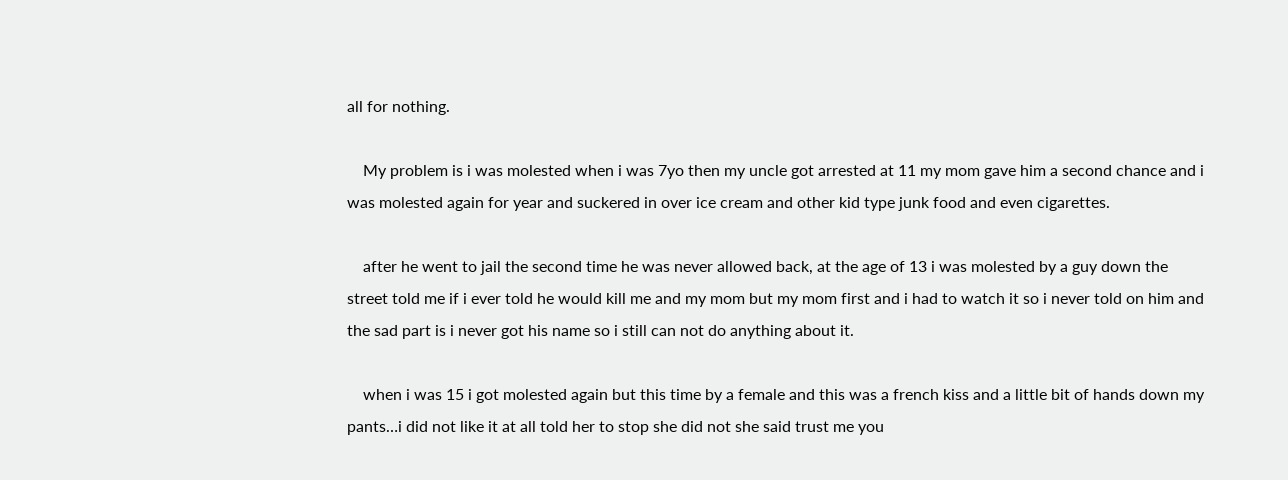all for nothing.

    My problem is i was molested when i was 7yo then my uncle got arrested at 11 my mom gave him a second chance and i was molested again for year and suckered in over ice cream and other kid type junk food and even cigarettes.

    after he went to jail the second time he was never allowed back, at the age of 13 i was molested by a guy down the street told me if i ever told he would kill me and my mom but my mom first and i had to watch it so i never told on him and the sad part is i never got his name so i still can not do anything about it.

    when i was 15 i got molested again but this time by a female and this was a french kiss and a little bit of hands down my pants…i did not like it at all told her to stop she did not she said trust me you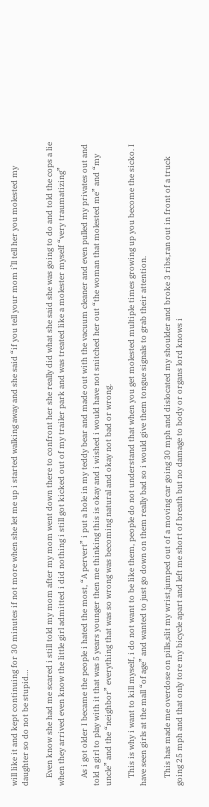will like it and kept continuing for 30 minutes if not more when she let me up i started walking away and she said “if you tell your mom i’ll tell her you molested my daughter so do not be stupid…

    Even know she had me scared i still told my mom after my mom went down there to confront her she really did what she said she was going to do and told the cops a lie when they arrived even know the little girl admitted i did nothing i still got kicked out of my trailer park and was treated like a molester myself “very traumatizing”

    As i got older I became the people i hated the most, “A pervert” i put a hole in my teddy bear and made out with the vacuum cleaner and even pulled my privates out and told a girl to play with it that was 5 years younger then me thinking this is okay and i wished i would have not snitched her out “the woman that molested me” and “my uncle” and the “neighbor” everything that was so wrong was becoming natural and okay not bad or wrong.

    This is why i want to kill myself, i do not want to be like them, people do not understand that when you get molested multiple times growing up you become the sicko. I have seen girls at the mall “of age” and wanted to just go down on them really bad so i would give them tongue signals to grab their attention.

    This has made me overdose on pills,slit my wrist,jumped out of a moving car going 30 mph and dislocated my shoulder and broke 3 ribs,ran out in front of a truck going 25 mph and that only tore my bicycle apart and left me short of breath but no damage to body or organs lord knows i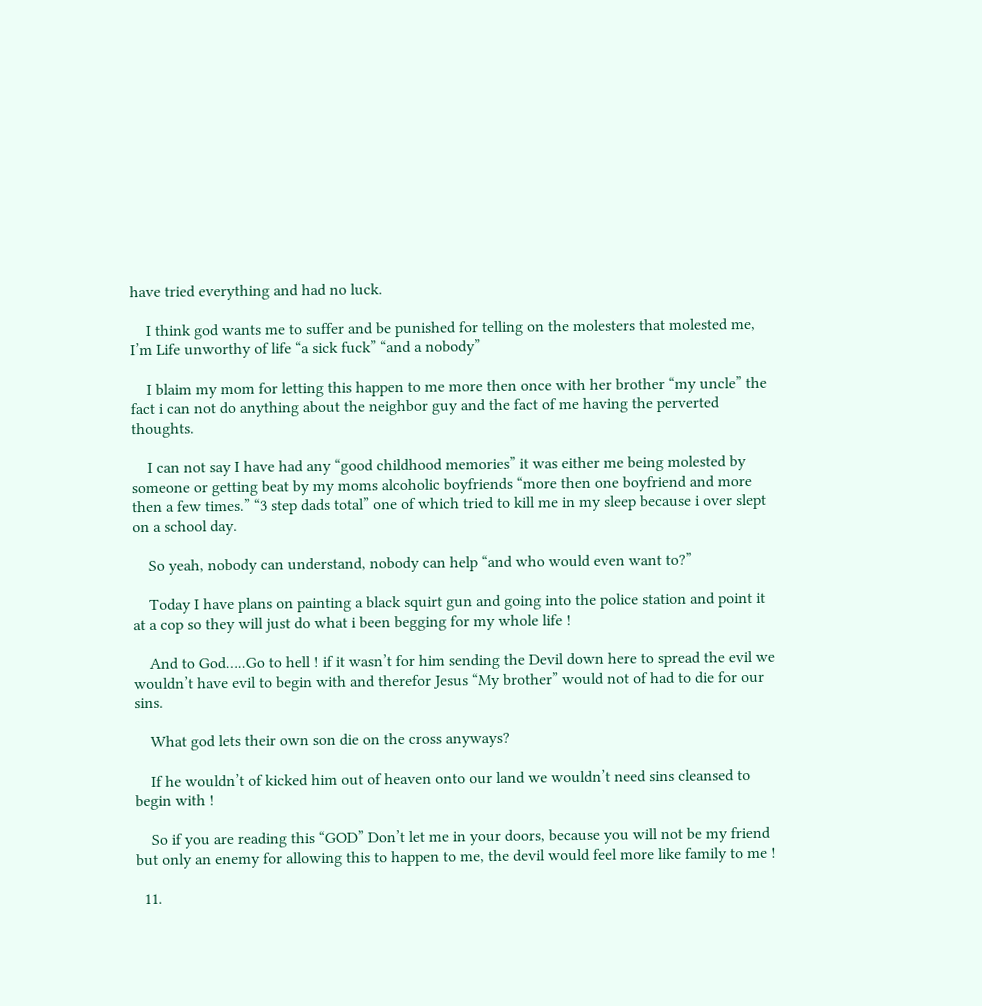have tried everything and had no luck.

    I think god wants me to suffer and be punished for telling on the molesters that molested me, I’m Life unworthy of life “a sick fuck” “and a nobody”

    I blaim my mom for letting this happen to me more then once with her brother “my uncle” the fact i can not do anything about the neighbor guy and the fact of me having the perverted thoughts.

    I can not say I have had any “good childhood memories” it was either me being molested by someone or getting beat by my moms alcoholic boyfriends “more then one boyfriend and more then a few times.” “3 step dads total” one of which tried to kill me in my sleep because i over slept on a school day.

    So yeah, nobody can understand, nobody can help “and who would even want to?”

    Today I have plans on painting a black squirt gun and going into the police station and point it at a cop so they will just do what i been begging for my whole life !

    And to God…..Go to hell ! if it wasn’t for him sending the Devil down here to spread the evil we wouldn’t have evil to begin with and therefor Jesus “My brother” would not of had to die for our sins.

    What god lets their own son die on the cross anyways?

    If he wouldn’t of kicked him out of heaven onto our land we wouldn’t need sins cleansed to begin with !

    So if you are reading this “GOD” Don’t let me in your doors, because you will not be my friend but only an enemy for allowing this to happen to me, the devil would feel more like family to me !

  11.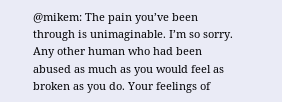@mikem: The pain you’ve been through is unimaginable. I’m so sorry. Any other human who had been abused as much as you would feel as broken as you do. Your feelings of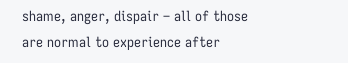shame, anger, dispair – all of those are normal to experience after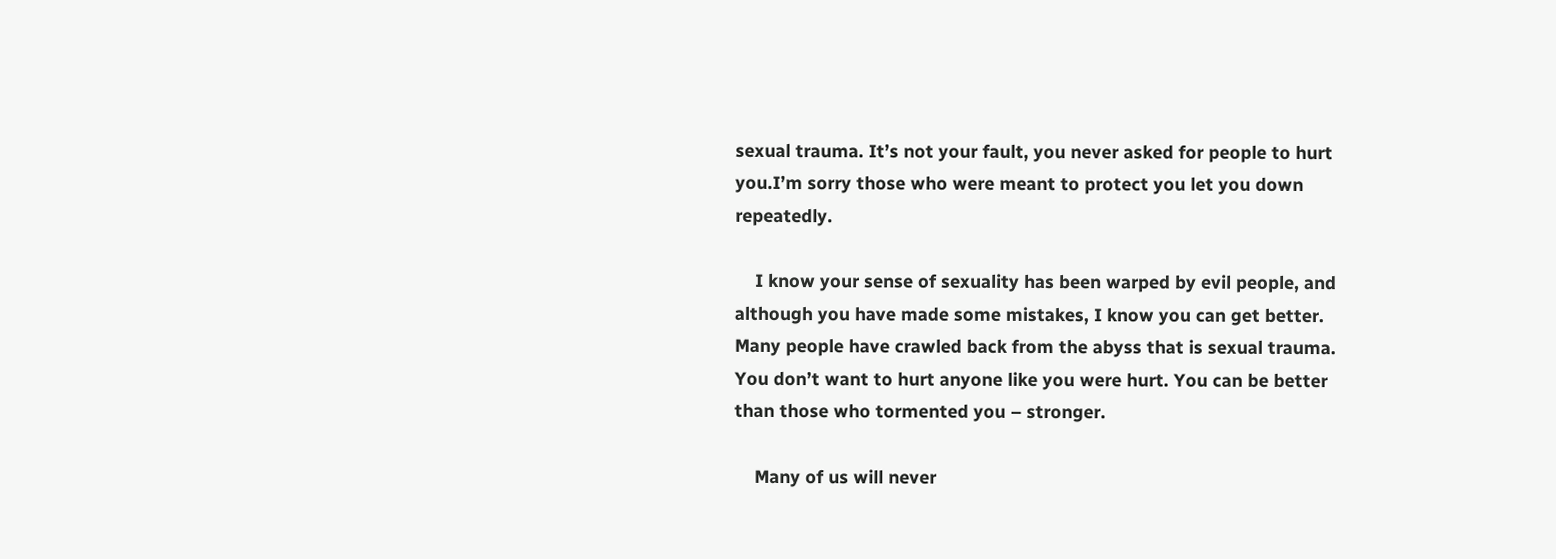sexual trauma. It’s not your fault, you never asked for people to hurt you.I’m sorry those who were meant to protect you let you down repeatedly.

    I know your sense of sexuality has been warped by evil people, and although you have made some mistakes, I know you can get better. Many people have crawled back from the abyss that is sexual trauma. You don’t want to hurt anyone like you were hurt. You can be better than those who tormented you – stronger.

    Many of us will never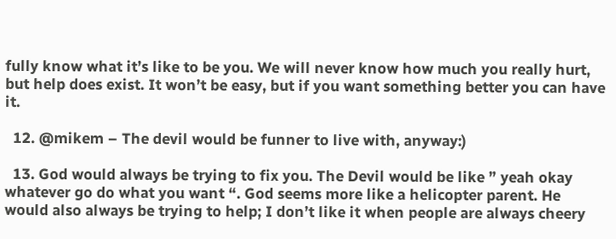fully know what it’s like to be you. We will never know how much you really hurt, but help does exist. It won’t be easy, but if you want something better you can have it.

  12. @mikem – The devil would be funner to live with, anyway:)

  13. God would always be trying to fix you. The Devil would be like ” yeah okay whatever go do what you want “. God seems more like a helicopter parent. He would also always be trying to help; I don’t like it when people are always cheery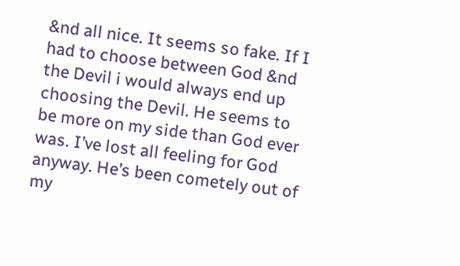&nd all nice. It seems so fake. If I had to choose between God &nd the Devil i would always end up choosing the Devil. He seems to be more on my side than God ever was. I’ve lost all feeling for God anyway. He’s been cometely out of my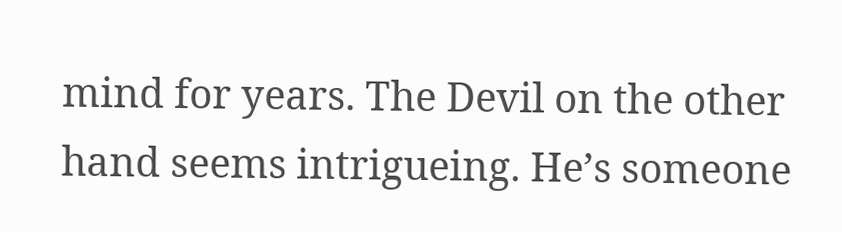mind for years. The Devil on the other hand seems intrigueing. He’s someone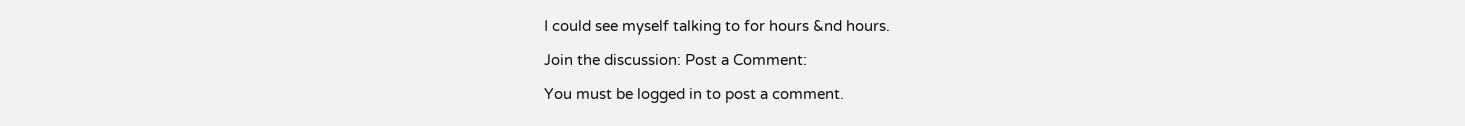I could see myself talking to for hours &nd hours.

Join the discussion: Post a Comment:

You must be logged in to post a comment.